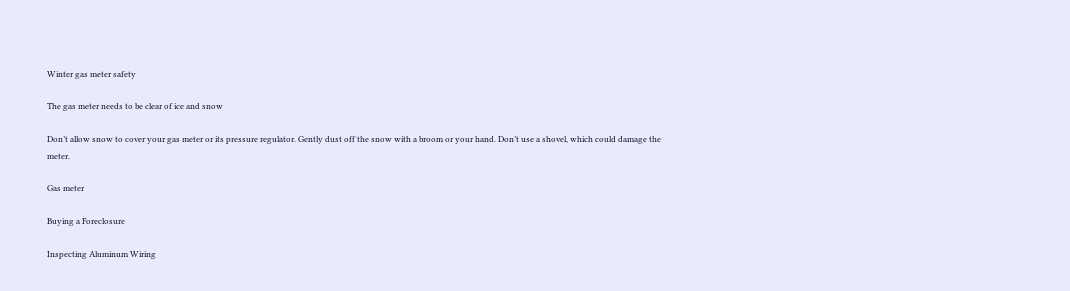Winter gas meter safety

The gas meter needs to be clear of ice and snow

Don’t allow snow to cover your gas meter or its pressure regulator. Gently dust off the snow with a broom or your hand. Don’t use a shovel, which could damage the meter.

Gas meter

Buying a Foreclosure

Inspecting Aluminum Wiring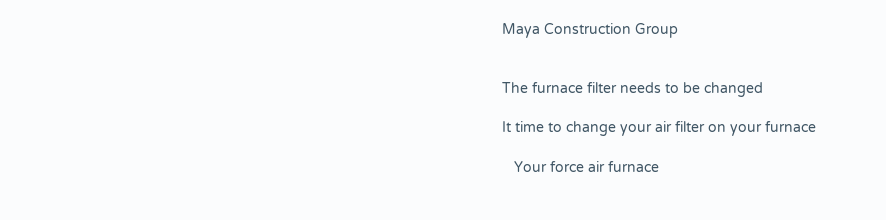Maya Construction Group


The furnace filter needs to be changed

It time to change your air filter on your furnace

   Your force air furnace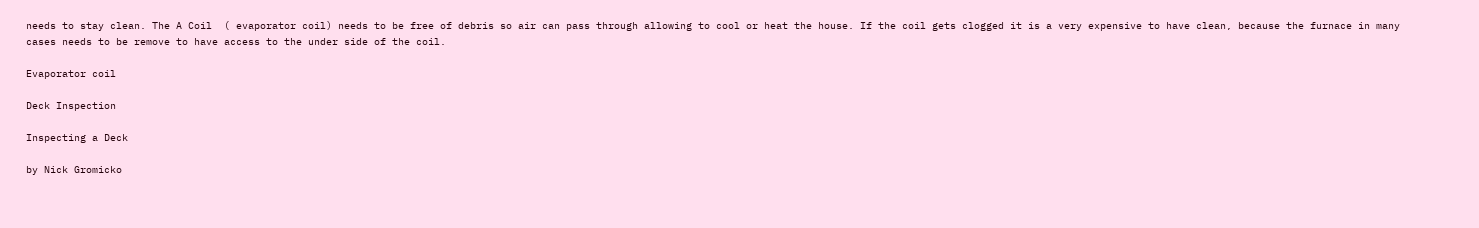needs to stay clean. The A Coil  ( evaporator coil) needs to be free of debris so air can pass through allowing to cool or heat the house. If the coil gets clogged it is a very expensive to have clean, because the furnace in many cases needs to be remove to have access to the under side of the coil.

Evaporator coil

Deck Inspection

Inspecting a Deck

by Nick Gromicko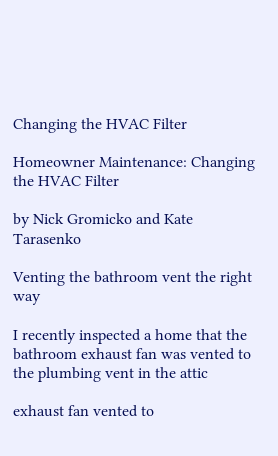Changing the HVAC Filter

Homeowner Maintenance: Changing the HVAC Filter

by Nick Gromicko and Kate Tarasenko

Venting the bathroom vent the right way

I recently inspected a home that the bathroom exhaust fan was vented to the plumbing vent in the attic

exhaust fan vented to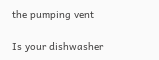the pumping vent

Is your dishwasher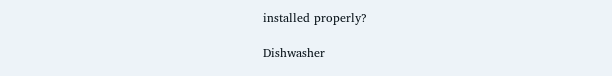installed properly?

Dishwasher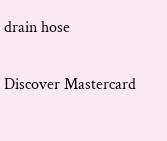drain hose


Discover Mastercard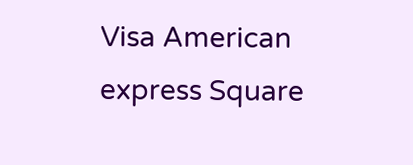Visa American express Square